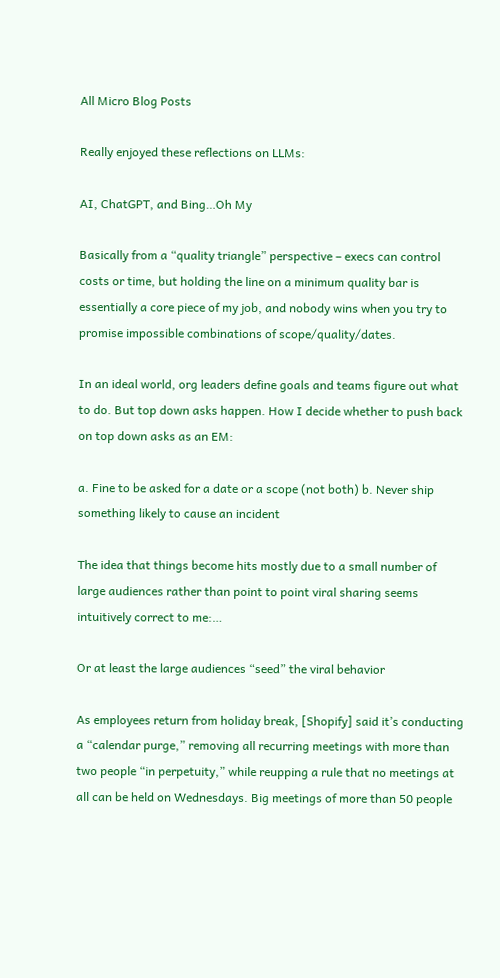All Micro Blog Posts

Really enjoyed these reflections on LLMs:

AI, ChatGPT, and Bing…Oh My

Basically from a “quality triangle” perspective – execs can control costs or time, but holding the line on a minimum quality bar is essentially a core piece of my job, and nobody wins when you try to promise impossible combinations of scope/quality/dates.

In an ideal world, org leaders define goals and teams figure out what to do. But top down asks happen. How I decide whether to push back on top down asks as an EM:

a. Fine to be asked for a date or a scope (not both) b. Never ship something likely to cause an incident

The idea that things become hits mostly due to a small number of large audiences rather than point to point viral sharing seems intuitively correct to me:…

Or at least the large audiences “seed” the viral behavior

As employees return from holiday break, [Shopify] said it’s conducting a “calendar purge,” removing all recurring meetings with more than two people “in perpetuity,” while reupping a rule that no meetings at all can be held on Wednesdays. Big meetings of more than 50 people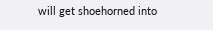will get shoehorned into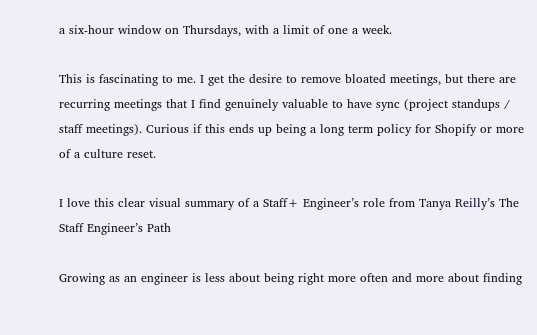a six-hour window on Thursdays, with a limit of one a week.

This is fascinating to me. I get the desire to remove bloated meetings, but there are recurring meetings that I find genuinely valuable to have sync (project standups / staff meetings). Curious if this ends up being a long term policy for Shopify or more of a culture reset.

I love this clear visual summary of a Staff+ Engineer’s role from Tanya Reilly’s The Staff Engineer’s Path

Growing as an engineer is less about being right more often and more about finding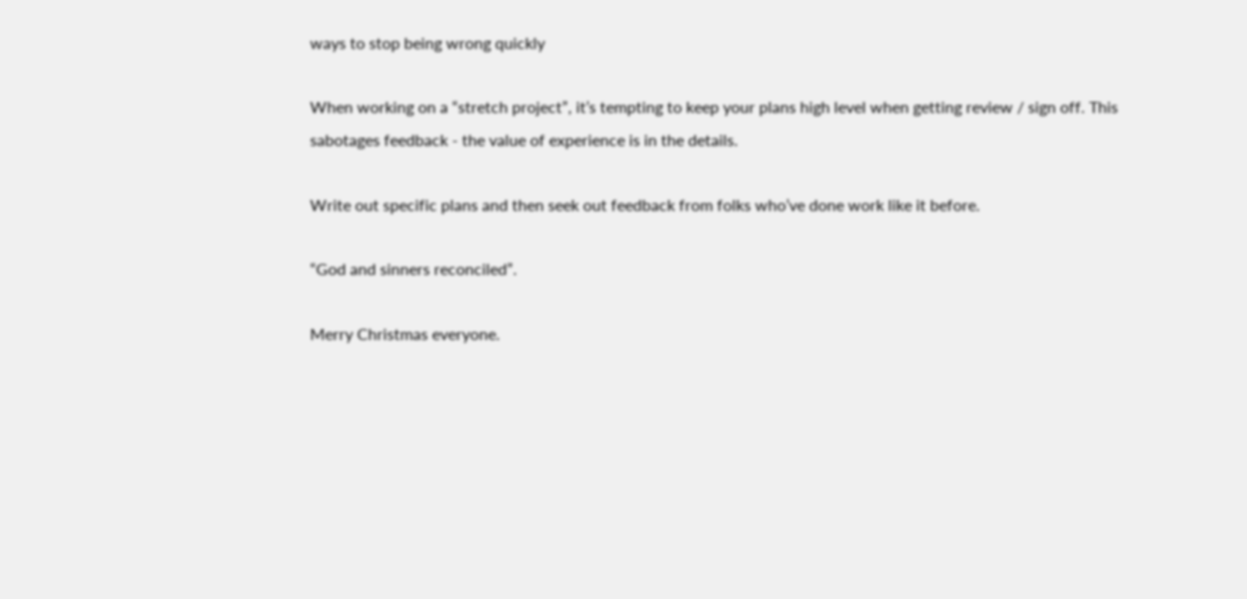ways to stop being wrong quickly

When working on a “stretch project”, it’s tempting to keep your plans high level when getting review / sign off. This sabotages feedback - the value of experience is in the details.

Write out specific plans and then seek out feedback from folks who’ve done work like it before.

“God and sinners reconciled”.

Merry Christmas everyone.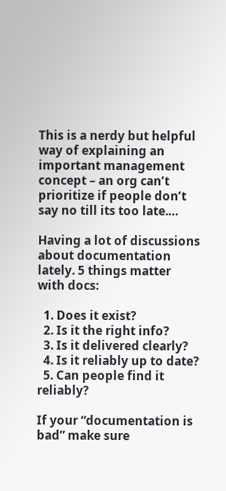This is a nerdy but helpful way of explaining an important management concept – an org can’t prioritize if people don’t say no till its too late.…

Having a lot of discussions about documentation lately. 5 things matter with docs:

  1. Does it exist?
  2. Is it the right info?
  3. Is it delivered clearly?
  4. Is it reliably up to date?
  5. Can people find it reliably?

If your “documentation is bad” make sure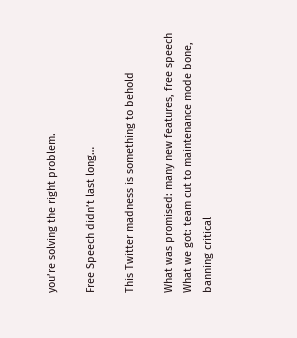you’re solving the right problem.

Free Speech didn’t last long…

This Twitter madness is something to behold

What was promised: many new features, free speech What we got: team cut to maintenance mode bone, banning critical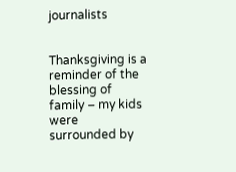journalists


Thanksgiving is a reminder of the blessing of family – my kids were surrounded by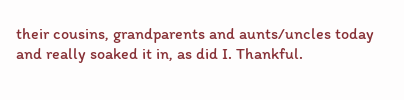their cousins, grandparents and aunts/uncles today and really soaked it in, as did I. Thankful.